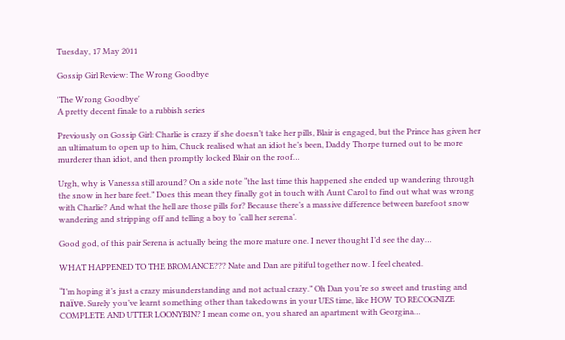Tuesday, 17 May 2011

Gossip Girl Review: The Wrong Goodbye

'The Wrong Goodbye'
A pretty decent finale to a rubbish series

Previously on Gossip Girl: Charlie is crazy if she doesn’t take her pills, Blair is engaged, but the Prince has given her an ultimatum to open up to him, Chuck realised what an idiot he’s been, Daddy Thorpe turned out to be more murderer than idiot, and then promptly locked Blair on the roof…

Urgh, why is Vanessa still around? On a side note “the last time this happened she ended up wandering through the snow in her bare feet.” Does this mean they finally got in touch with Aunt Carol to find out what was wrong with Charlie? And what the hell are those pills for? Because there’s a massive difference between barefoot snow wandering and stripping off and telling a boy to ‘call her serena’.

Good god, of this pair Serena is actually being the more mature one. I never thought I’d see the day…

WHAT HAPPENED TO THE BROMANCE??? Nate and Dan are pitiful together now. I feel cheated.

“I’m hoping it’s just a crazy misunderstanding and not actual crazy.” Oh Dan you’re so sweet and trusting and naïve. Surely you’ve learnt something other than takedowns in your UES time, like HOW TO RECOGNIZE COMPLETE AND UTTER LOONYBIN? I mean come on, you shared an apartment with Georgina…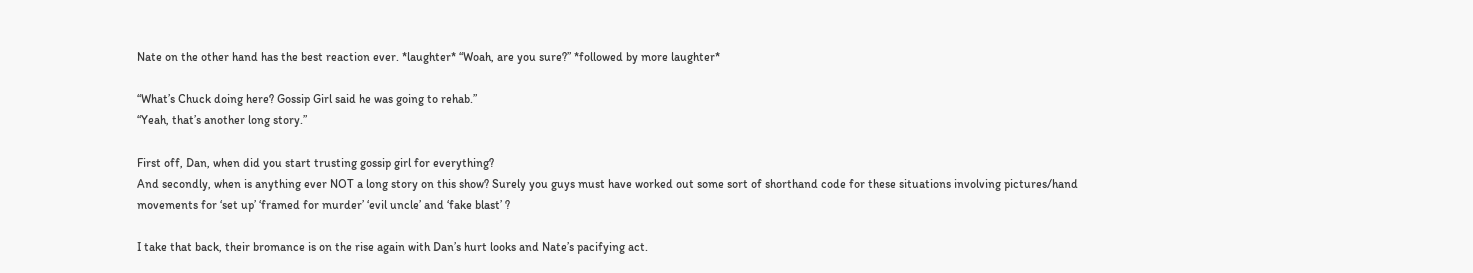Nate on the other hand has the best reaction ever. *laughter* “Woah, are you sure?” *followed by more laughter*

“What’s Chuck doing here? Gossip Girl said he was going to rehab.”
“Yeah, that’s another long story.”

First off, Dan, when did you start trusting gossip girl for everything?
And secondly, when is anything ever NOT a long story on this show? Surely you guys must have worked out some sort of shorthand code for these situations involving pictures/hand movements for ‘set up’ ‘framed for murder’ ‘evil uncle’ and ‘fake blast’ ?

I take that back, their bromance is on the rise again with Dan’s hurt looks and Nate’s pacifying act.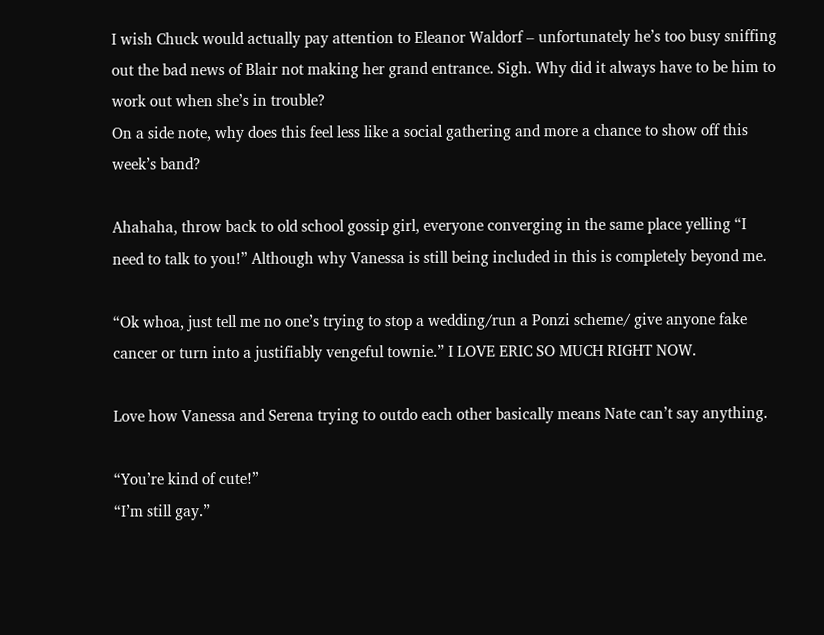I wish Chuck would actually pay attention to Eleanor Waldorf – unfortunately he’s too busy sniffing out the bad news of Blair not making her grand entrance. Sigh. Why did it always have to be him to work out when she’s in trouble?
On a side note, why does this feel less like a social gathering and more a chance to show off this week’s band?

Ahahaha, throw back to old school gossip girl, everyone converging in the same place yelling “I need to talk to you!” Although why Vanessa is still being included in this is completely beyond me.

“Ok whoa, just tell me no one’s trying to stop a wedding/run a Ponzi scheme/ give anyone fake cancer or turn into a justifiably vengeful townie.” I LOVE ERIC SO MUCH RIGHT NOW.

Love how Vanessa and Serena trying to outdo each other basically means Nate can’t say anything.

“You’re kind of cute!”
“I’m still gay.”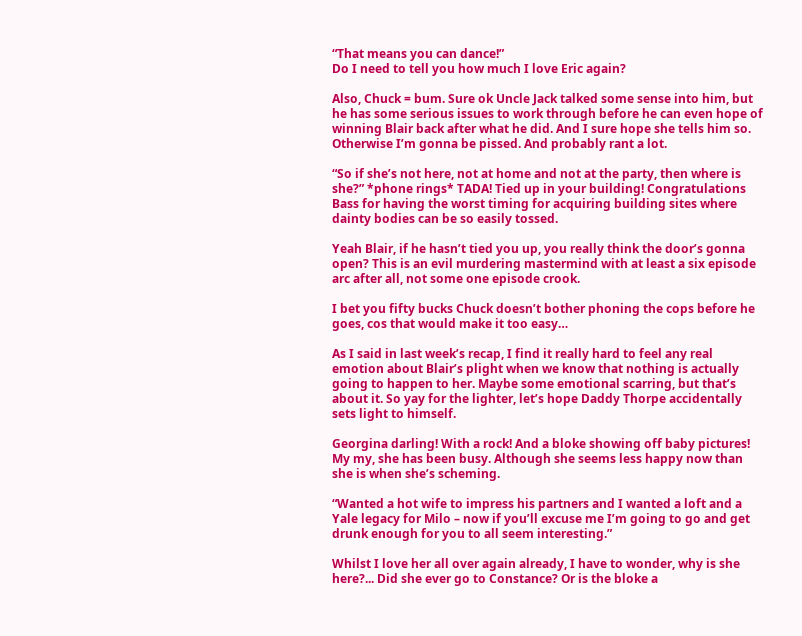“That means you can dance!”
Do I need to tell you how much I love Eric again?

Also, Chuck = bum. Sure ok Uncle Jack talked some sense into him, but he has some serious issues to work through before he can even hope of winning Blair back after what he did. And I sure hope she tells him so. Otherwise I’m gonna be pissed. And probably rant a lot.

“So if she’s not here, not at home and not at the party, then where is she?” *phone rings* TADA! Tied up in your building! Congratulations Bass for having the worst timing for acquiring building sites where dainty bodies can be so easily tossed.

Yeah Blair, if he hasn’t tied you up, you really think the door’s gonna open? This is an evil murdering mastermind with at least a six episode arc after all, not some one episode crook.

I bet you fifty bucks Chuck doesn’t bother phoning the cops before he goes, cos that would make it too easy…

As I said in last week’s recap, I find it really hard to feel any real emotion about Blair’s plight when we know that nothing is actually going to happen to her. Maybe some emotional scarring, but that’s about it. So yay for the lighter, let’s hope Daddy Thorpe accidentally sets light to himself.

Georgina darling! With a rock! And a bloke showing off baby pictures! My my, she has been busy. Although she seems less happy now than she is when she’s scheming.

“Wanted a hot wife to impress his partners and I wanted a loft and a Yale legacy for Milo – now if you’ll excuse me I’m going to go and get drunk enough for you to all seem interesting.”

Whilst I love her all over again already, I have to wonder, why is she here?... Did she ever go to Constance? Or is the bloke a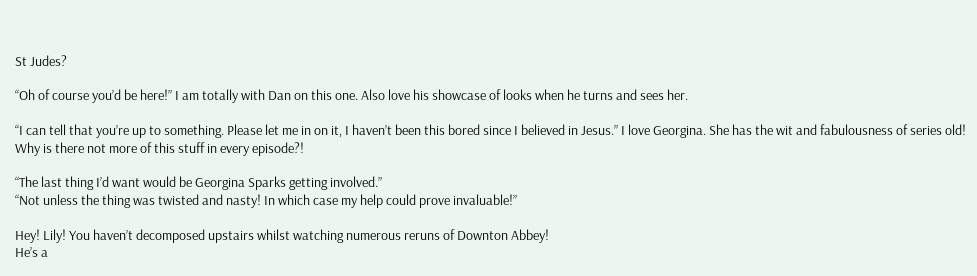St Judes?

“Oh of course you’d be here!” I am totally with Dan on this one. Also love his showcase of looks when he turns and sees her.

“I can tell that you’re up to something. Please let me in on it, I haven’t been this bored since I believed in Jesus.” I love Georgina. She has the wit and fabulousness of series old! Why is there not more of this stuff in every episode?!

“The last thing I’d want would be Georgina Sparks getting involved.”
“Not unless the thing was twisted and nasty! In which case my help could prove invaluable!”

Hey! Lily! You haven’t decomposed upstairs whilst watching numerous reruns of Downton Abbey!
He’s a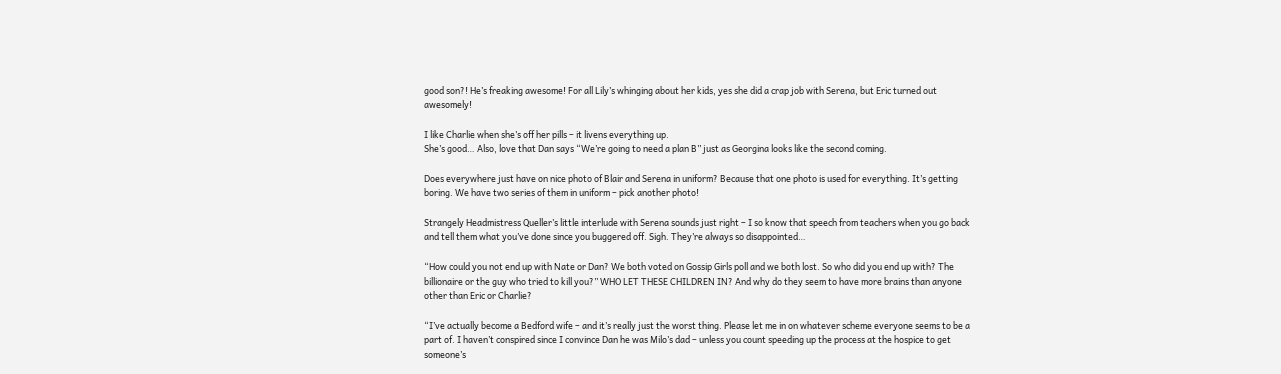good son?! He’s freaking awesome! For all Lily’s whinging about her kids, yes she did a crap job with Serena, but Eric turned out awesomely!

I like Charlie when she’s off her pills – it livens everything up.
She’s good… Also, love that Dan says “We’re going to need a plan B” just as Georgina looks like the second coming.

Does everywhere just have on nice photo of Blair and Serena in uniform? Because that one photo is used for everything. It’s getting boring. We have two series of them in uniform – pick another photo!

Strangely Headmistress Queller’s little interlude with Serena sounds just right – I so know that speech from teachers when you go back and tell them what you’ve done since you buggered off. Sigh. They’re always so disappointed…

“How could you not end up with Nate or Dan? We both voted on Gossip Girls poll and we both lost. So who did you end up with? The billionaire or the guy who tried to kill you?” WHO LET THESE CHILDREN IN? And why do they seem to have more brains than anyone other than Eric or Charlie?

“I’ve actually become a Bedford wife – and it’s really just the worst thing. Please let me in on whatever scheme everyone seems to be a part of. I haven’t conspired since I convince Dan he was Milo’s dad – unless you count speeding up the process at the hospice to get someone’s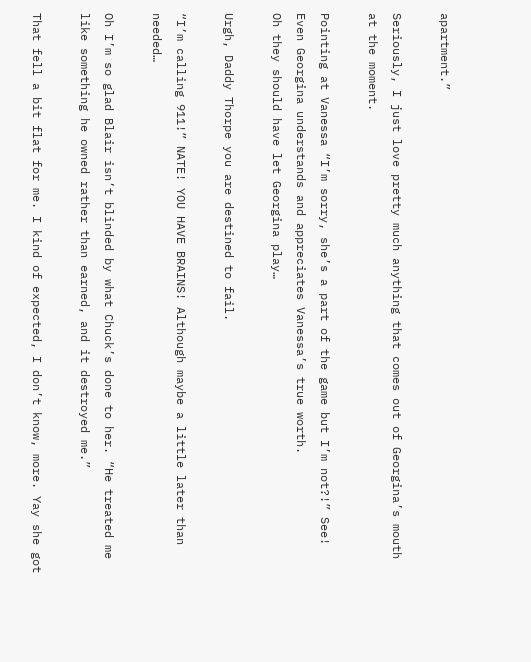apartment.”

Seriously, I just love pretty much anything that comes out of Georgina’s mouth at the moment.

Pointing at Vanessa “I’m sorry, she’s a part of the game but I’m not?!” See! Even Georgina understands and appreciates Vanessa’s true worth.
Oh they should have let Georgina play…

Urgh, Daddy Thorpe you are destined to fail.

“I’m calling 911!” NATE! YOU HAVE BRAINS! Although maybe a little later than needed…

Oh I’m so glad Blair isn’t blinded by what Chuck’s done to her. “He treated me like something he owned rather than earned, and it destroyed me.”

That fell a bit flat for me. I kind of expected, I don’t know, more. Yay she got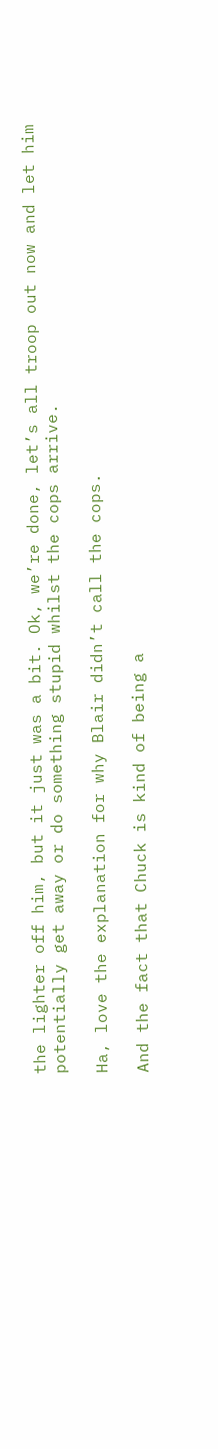the lighter off him, but it just was a bit. Ok, we’re done, let’s all troop out now and let him potentially get away or do something stupid whilst the cops arrive.

Ha, love the explanation for why Blair didn’t call the cops.

And the fact that Chuck is kind of being a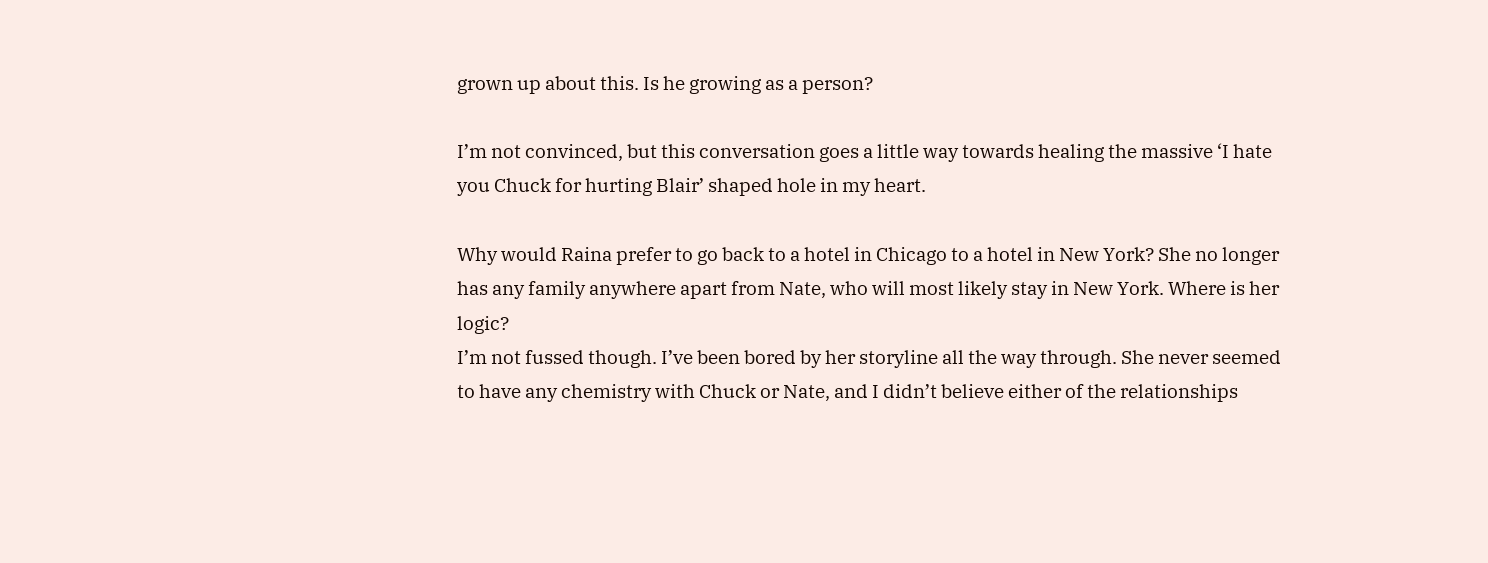grown up about this. Is he growing as a person?

I’m not convinced, but this conversation goes a little way towards healing the massive ‘I hate you Chuck for hurting Blair’ shaped hole in my heart.

Why would Raina prefer to go back to a hotel in Chicago to a hotel in New York? She no longer has any family anywhere apart from Nate, who will most likely stay in New York. Where is her logic?
I’m not fussed though. I’ve been bored by her storyline all the way through. She never seemed to have any chemistry with Chuck or Nate, and I didn’t believe either of the relationships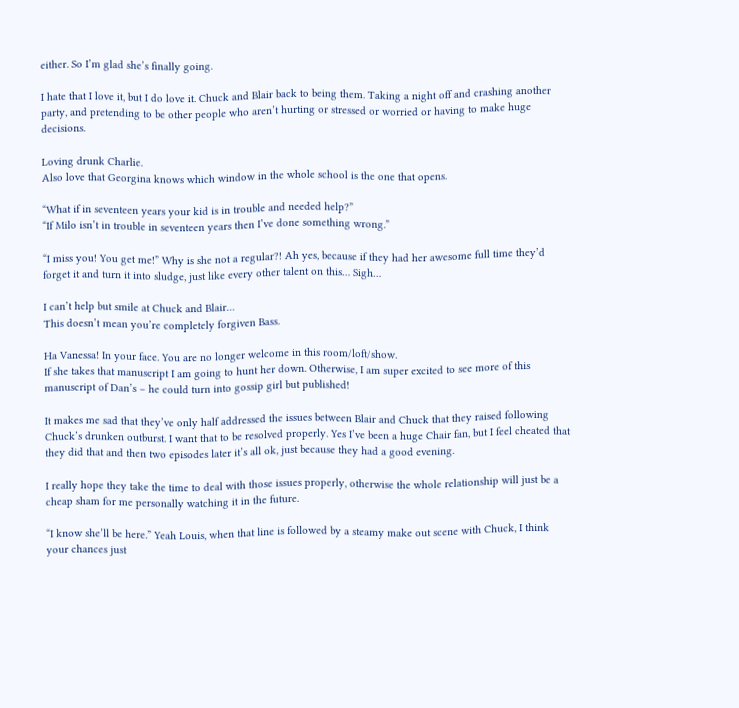either. So I’m glad she’s finally going.

I hate that I love it, but I do love it. Chuck and Blair back to being them. Taking a night off and crashing another party, and pretending to be other people who aren’t hurting or stressed or worried or having to make huge decisions.

Loving drunk Charlie.
Also love that Georgina knows which window in the whole school is the one that opens.

“What if in seventeen years your kid is in trouble and needed help?”
“If Milo isn’t in trouble in seventeen years then I’ve done something wrong.”

“I miss you! You get me!” Why is she not a regular?! Ah yes, because if they had her awesome full time they’d forget it and turn it into sludge, just like every other talent on this… Sigh…

I can’t help but smile at Chuck and Blair…
This doesn’t mean you’re completely forgiven Bass.

Ha Vanessa! In your face. You are no longer welcome in this room/loft/show.
If she takes that manuscript I am going to hunt her down. Otherwise, I am super excited to see more of this manuscript of Dan’s – he could turn into gossip girl but published!

It makes me sad that they’ve only half addressed the issues between Blair and Chuck that they raised following Chuck’s drunken outburst. I want that to be resolved properly. Yes I’ve been a huge Chair fan, but I feel cheated that they did that and then two episodes later it’s all ok, just because they had a good evening.

I really hope they take the time to deal with those issues properly, otherwise the whole relationship will just be a cheap sham for me personally watching it in the future.

“I know she’ll be here.” Yeah Louis, when that line is followed by a steamy make out scene with Chuck, I think your chances just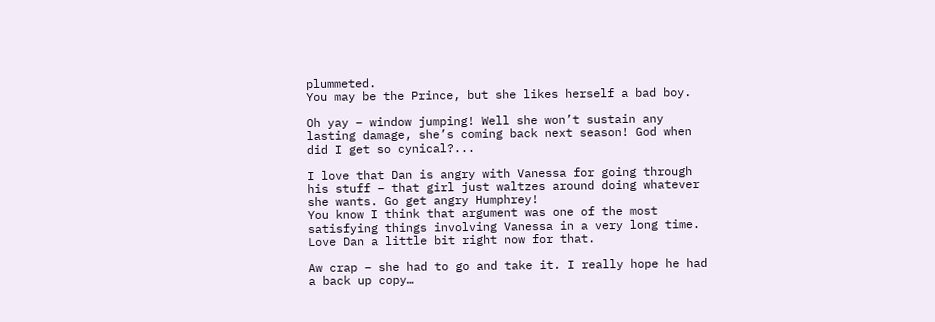plummeted.
You may be the Prince, but she likes herself a bad boy.

Oh yay – window jumping! Well she won’t sustain any lasting damage, she’s coming back next season! God when did I get so cynical?...

I love that Dan is angry with Vanessa for going through his stuff – that girl just waltzes around doing whatever she wants. Go get angry Humphrey!
You know I think that argument was one of the most satisfying things involving Vanessa in a very long time. Love Dan a little bit right now for that.

Aw crap – she had to go and take it. I really hope he had a back up copy…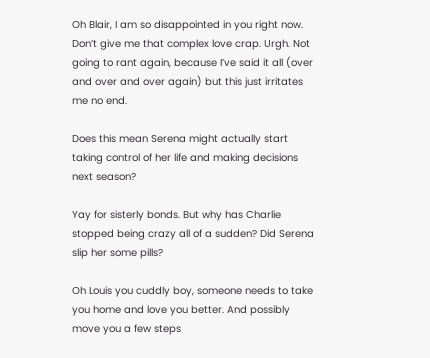Oh Blair, I am so disappointed in you right now. Don’t give me that complex love crap. Urgh. Not going to rant again, because I’ve said it all (over and over and over again) but this just irritates me no end.

Does this mean Serena might actually start taking control of her life and making decisions next season?

Yay for sisterly bonds. But why has Charlie stopped being crazy all of a sudden? Did Serena slip her some pills?

Oh Louis you cuddly boy, someone needs to take you home and love you better. And possibly move you a few steps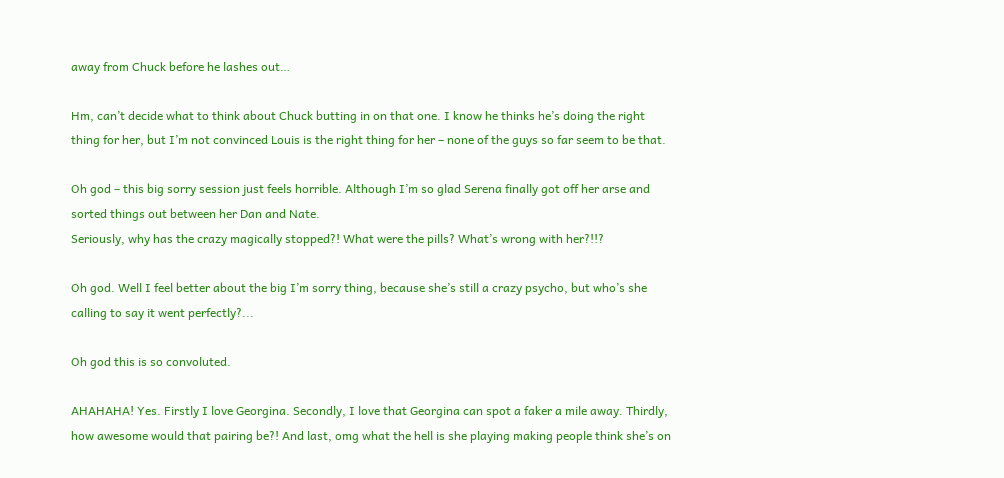away from Chuck before he lashes out…

Hm, can’t decide what to think about Chuck butting in on that one. I know he thinks he’s doing the right thing for her, but I’m not convinced Louis is the right thing for her – none of the guys so far seem to be that.

Oh god – this big sorry session just feels horrible. Although I’m so glad Serena finally got off her arse and sorted things out between her Dan and Nate.
Seriously, why has the crazy magically stopped?! What were the pills? What’s wrong with her?!!?

Oh god. Well I feel better about the big I’m sorry thing, because she’s still a crazy psycho, but who’s she calling to say it went perfectly?...

Oh god this is so convoluted.

AHAHAHA! Yes. Firstly I love Georgina. Secondly, I love that Georgina can spot a faker a mile away. Thirdly, how awesome would that pairing be?! And last, omg what the hell is she playing making people think she’s on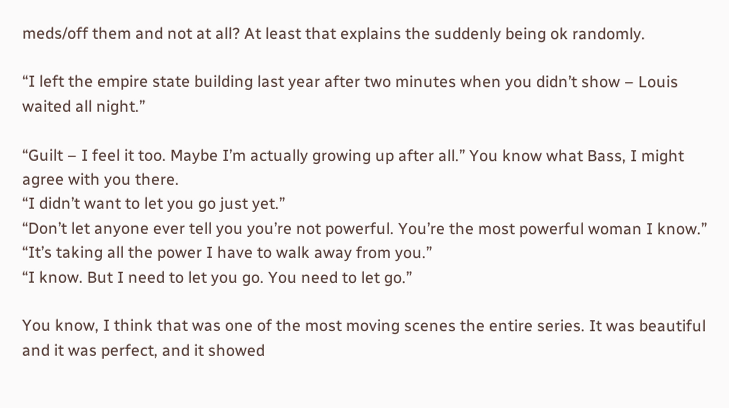meds/off them and not at all? At least that explains the suddenly being ok randomly.

“I left the empire state building last year after two minutes when you didn’t show – Louis waited all night.”

“Guilt – I feel it too. Maybe I’m actually growing up after all.” You know what Bass, I might agree with you there.
“I didn’t want to let you go just yet.”
“Don’t let anyone ever tell you you’re not powerful. You’re the most powerful woman I know.”
“It’s taking all the power I have to walk away from you.”
“I know. But I need to let you go. You need to let go.”

You know, I think that was one of the most moving scenes the entire series. It was beautiful and it was perfect, and it showed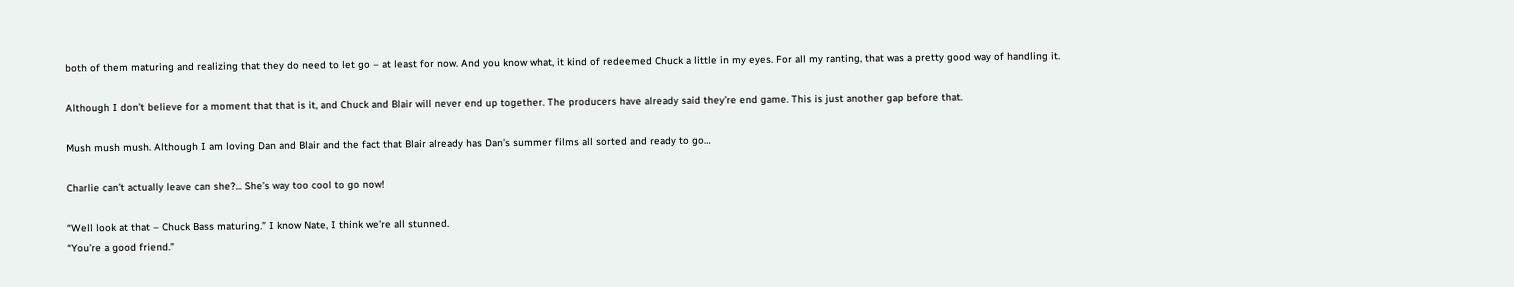both of them maturing and realizing that they do need to let go – at least for now. And you know what, it kind of redeemed Chuck a little in my eyes. For all my ranting, that was a pretty good way of handling it.

Although I don’t believe for a moment that that is it, and Chuck and Blair will never end up together. The producers have already said they’re end game. This is just another gap before that.

Mush mush mush. Although I am loving Dan and Blair and the fact that Blair already has Dan’s summer films all sorted and ready to go…

Charlie can’t actually leave can she?... She’s way too cool to go now!

“Well look at that – Chuck Bass maturing.” I know Nate, I think we’re all stunned.
“You’re a good friend.”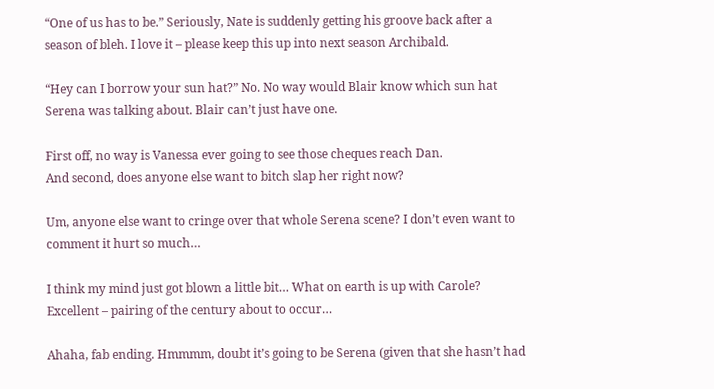“One of us has to be.” Seriously, Nate is suddenly getting his groove back after a season of bleh. I love it – please keep this up into next season Archibald.

“Hey can I borrow your sun hat?” No. No way would Blair know which sun hat Serena was talking about. Blair can’t just have one.

First off, no way is Vanessa ever going to see those cheques reach Dan.
And second, does anyone else want to bitch slap her right now?

Um, anyone else want to cringe over that whole Serena scene? I don’t even want to comment it hurt so much…

I think my mind just got blown a little bit… What on earth is up with Carole?
Excellent – pairing of the century about to occur…

Ahaha, fab ending. Hmmmm, doubt it’s going to be Serena (given that she hasn’t had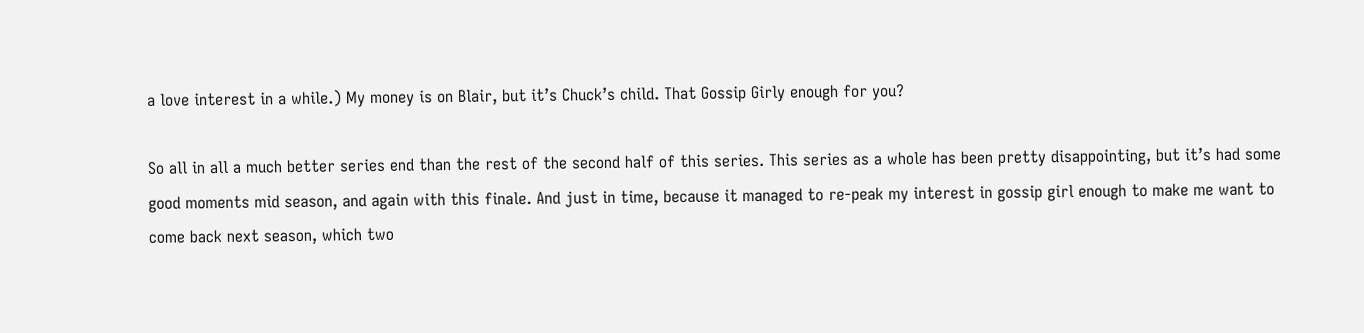a love interest in a while.) My money is on Blair, but it’s Chuck’s child. That Gossip Girly enough for you?

So all in all a much better series end than the rest of the second half of this series. This series as a whole has been pretty disappointing, but it’s had some good moments mid season, and again with this finale. And just in time, because it managed to re-peak my interest in gossip girl enough to make me want to come back next season, which two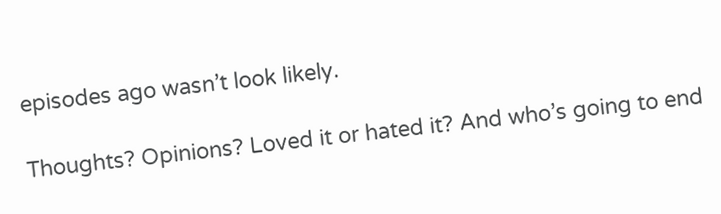episodes ago wasn’t look likely.

Thoughts? Opinions? Loved it or hated it? And who’s going to end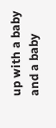up with a baby and a baby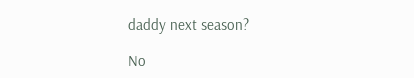daddy next season?

No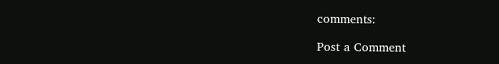comments:

Post a Comment